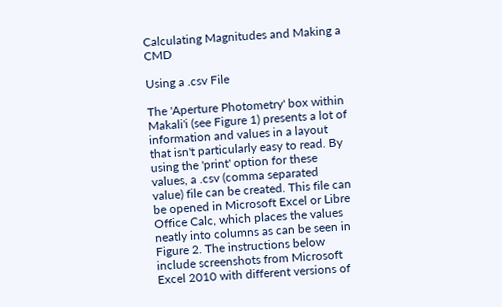Calculating Magnitudes and Making a CMD

Using a .csv File

The 'Aperture Photometry' box within Makali'i (see Figure 1) presents a lot of information and values in a layout that isn't particularly easy to read. By using the 'print' option for these values, a .csv (comma separated value) file can be created. This file can be opened in Microsoft Excel or Libre Office Calc, which places the values neatly into columns as can be seen in Figure 2. The instructions below include screenshots from Microsoft Excel 2010 with different versions of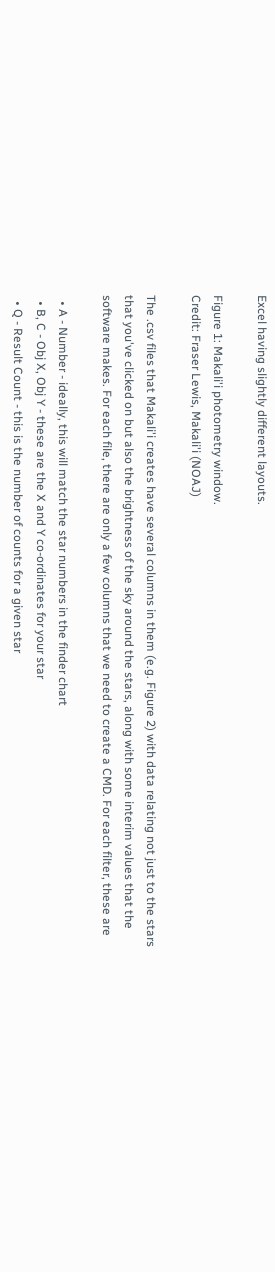Excel having slightly different layouts.

Figure 1: Makali'i photometry window.
Credit: Fraser Lewis, Makali'i (NOAJ)

The .csv files that Makali'i creates have several columns in them (e.g. Figure 2) with data relating not just to the stars that you've clicked on but also the brightness of the sky around the stars, along with some interim values that the software makes. For each file, there are only a few columns that we need to create a CMD. For each filter, these are

  • A - Number - ideally, this will match the star numbers in the finder chart
  • B, C - Obj X, Obj Y - these are the X and Y co-ordinates for your star
  • Q - Result Count - this is the number of counts for a given star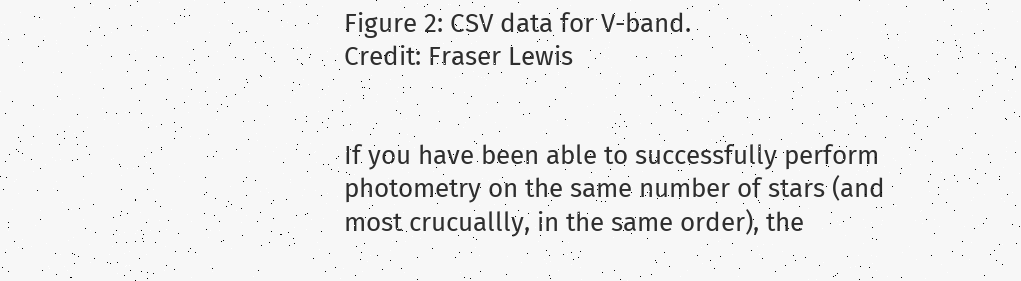Figure 2: CSV data for V-band.
Credit: Fraser Lewis


If you have been able to successfully perform photometry on the same number of stars (and most crucuallly, in the same order), the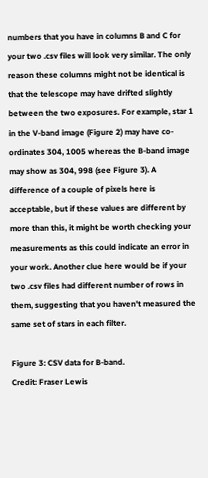numbers that you have in columns B and C for your two .csv files will look very similar. The only reason these columns might not be identical is that the telescope may have drifted slightly between the two exposures. For example, star 1 in the V-band image (Figure 2) may have co-ordinates 304, 1005 whereas the B-band image may show as 304, 998 (see Figure 3). A difference of a couple of pixels here is acceptable, but if these values are different by more than this, it might be worth checking your measurements as this could indicate an error in your work. Another clue here would be if your two .csv files had different number of rows in them, suggesting that you haven't measured the same set of stars in each filter.

Figure 3: CSV data for B-band.
Credit: Fraser Lewis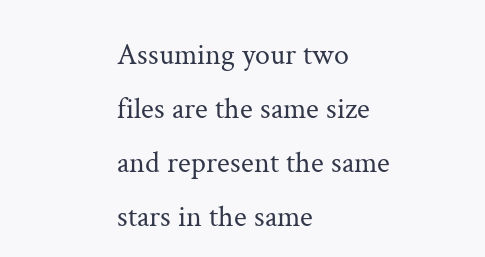Assuming your two files are the same size and represent the same stars in the same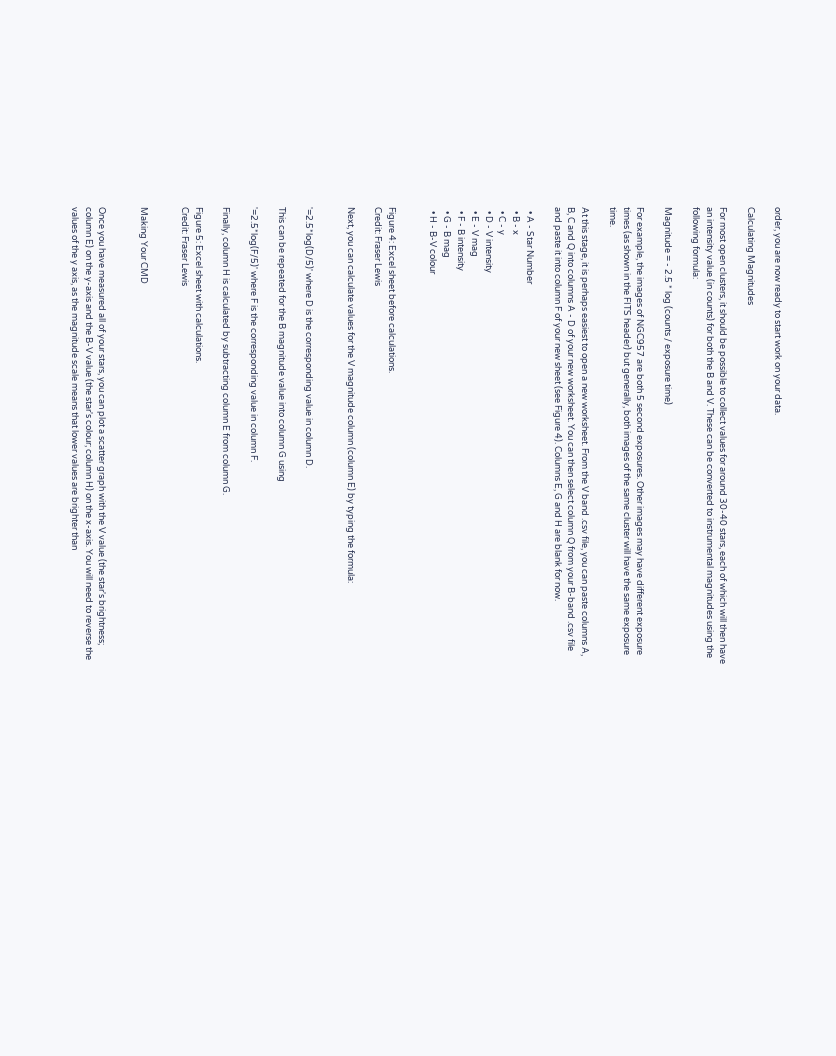order, you are now ready to start work on your data.

Calculating Magnitudes

For most open clusters, it should be possible to collect values for around 30-40 stars, each of which will then have an intensity value (in counts) for both the B and V. These can be converted to instrumental magnitudes using the following formula:

Magnitude = - 2.5 * log (counts / exposure time)

For example, the images of NGC957 are both 5 second exposures. Other images may have different exposure times (as shown in the FITS header) but generally, both images of the same cluster will have the same exposure time.

At this stage, it is perhaps easiest to open a new worksheet. From the V band .csv file, you can paste columns A, B, C and Q into columns A - D of your new worksheet. You can then select column Q from your B-band .csv file and paste it into column F of your new sheet (see Figure 4). Columns E, G and H are blank for now.

  • A - Star Number
  • B - x
  • C - y
  • D - V intensity
  • E - V mag
  • F - B intensity
  • G - B mag
  • H - B-V colour


Figure 4: Excel sheet before calculations.
Credit: Fraser Lewis

Next, you can calculate values for the V magnitude column (column E) by typing the formula:


'=2.5*log(D/5)' where D is the corresponding value in column D.

This can be repeated for the B magnitude value into column G using

'=2.5*log(F/5)' where F is the corresponding value in column F.

Finally, column H is calculated by subtracting column E from column G.

Figure 5: Excel sheet with calculations.
Credit: Fraser Lewis


Making Your CMD


Once you have measured all of your stars, you can plot a scatter graph with the V value (the star's brightness; column E) on the y-axis and the B-V value (the star's colour; column H) on the x-axis. You will need to reverse the values of the y axis, as the magnitude scale means that lower values are brighter than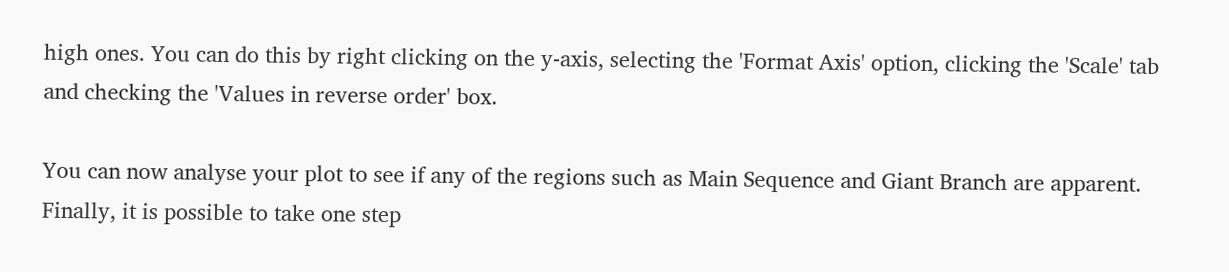high ones. You can do this by right clicking on the y-axis, selecting the 'Format Axis' option, clicking the 'Scale' tab and checking the 'Values in reverse order' box.

You can now analyse your plot to see if any of the regions such as Main Sequence and Giant Branch are apparent. Finally, it is possible to take one step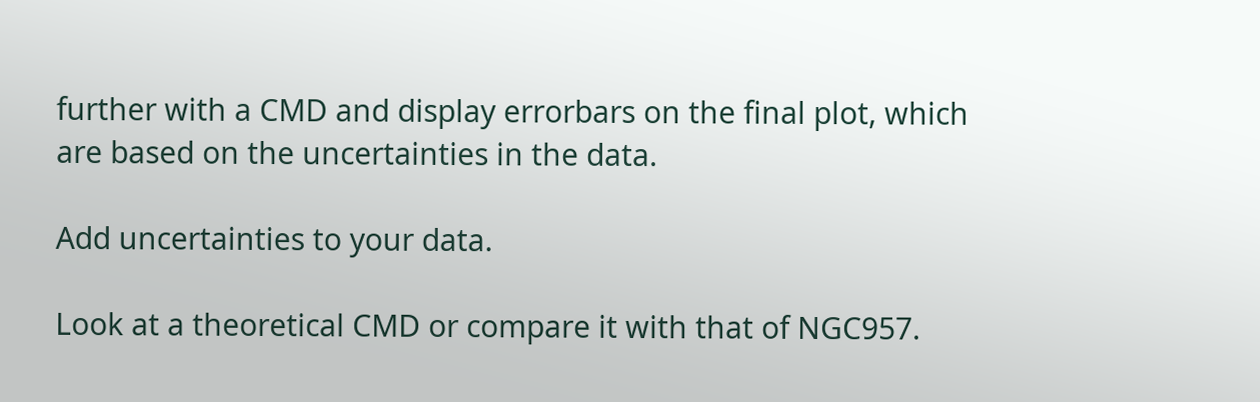further with a CMD and display errorbars on the final plot, which are based on the uncertainties in the data.

Add uncertainties to your data.

Look at a theoretical CMD or compare it with that of NGC957.